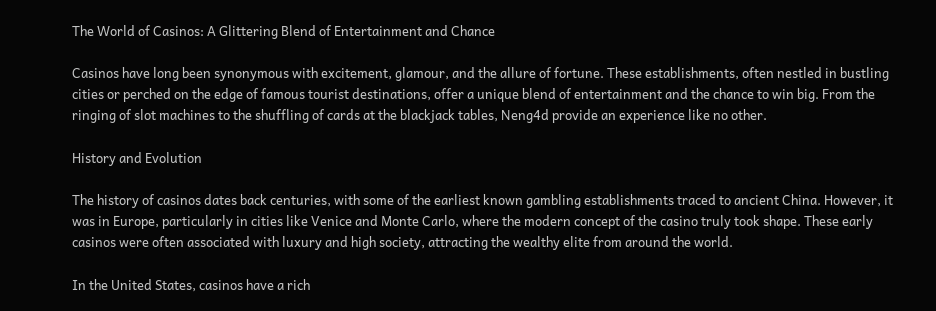The World of Casinos: A Glittering Blend of Entertainment and Chance

Casinos have long been synonymous with excitement, glamour, and the allure of fortune. These establishments, often nestled in bustling cities or perched on the edge of famous tourist destinations, offer a unique blend of entertainment and the chance to win big. From the ringing of slot machines to the shuffling of cards at the blackjack tables, Neng4d provide an experience like no other.

History and Evolution

The history of casinos dates back centuries, with some of the earliest known gambling establishments traced to ancient China. However, it was in Europe, particularly in cities like Venice and Monte Carlo, where the modern concept of the casino truly took shape. These early casinos were often associated with luxury and high society, attracting the wealthy elite from around the world.

In the United States, casinos have a rich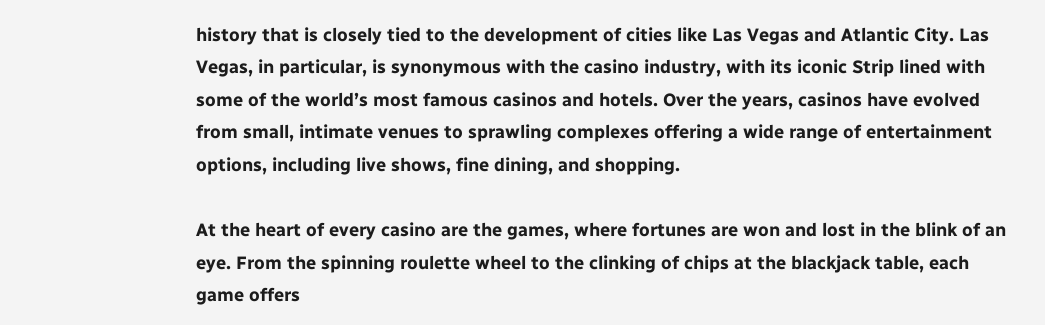history that is closely tied to the development of cities like Las Vegas and Atlantic City. Las Vegas, in particular, is synonymous with the casino industry, with its iconic Strip lined with some of the world’s most famous casinos and hotels. Over the years, casinos have evolved from small, intimate venues to sprawling complexes offering a wide range of entertainment options, including live shows, fine dining, and shopping.

At the heart of every casino are the games, where fortunes are won and lost in the blink of an eye. From the spinning roulette wheel to the clinking of chips at the blackjack table, each game offers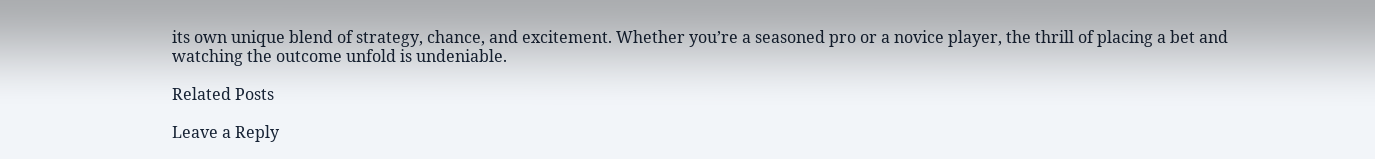its own unique blend of strategy, chance, and excitement. Whether you’re a seasoned pro or a novice player, the thrill of placing a bet and watching the outcome unfold is undeniable.

Related Posts

Leave a Reply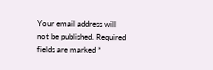Your email address will not be published. Required fields are marked *